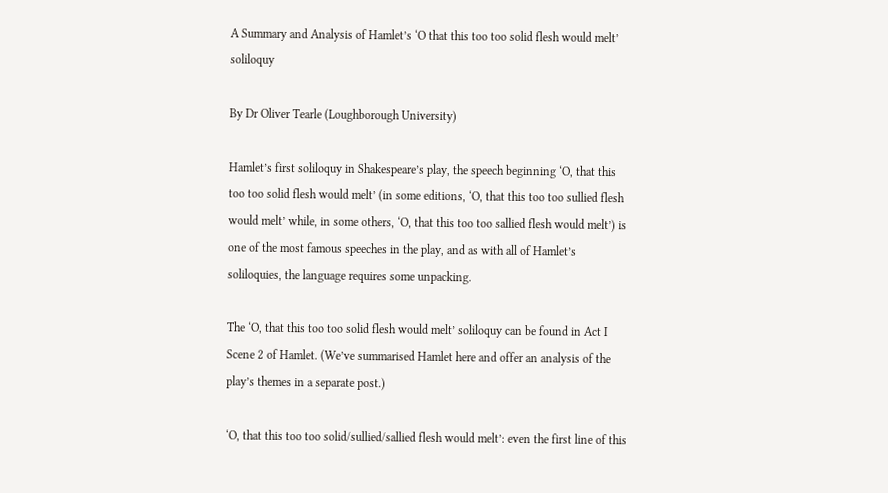A Summary and Analysis of Hamlet’s ‘O that this too too solid flesh would melt’ soliloquy

By Dr Oliver Tearle (Loughborough University)

Hamlet’s first soliloquy in Shakespeare’s play, the speech beginning ‘O, that this too too solid flesh would melt’ (in some editions, ‘O, that this too too sullied flesh would melt’ while, in some others, ‘O, that this too too sallied flesh would melt’) is one of the most famous speeches in the play, and as with all of Hamlet’s soliloquies, the language requires some unpacking.

The ‘O, that this too too solid flesh would melt’ soliloquy can be found in Act I Scene 2 of Hamlet. (We’ve summarised Hamlet here and offer an analysis of the play’s themes in a separate post.)

‘O, that this too too solid/sullied/sallied flesh would melt’: even the first line of this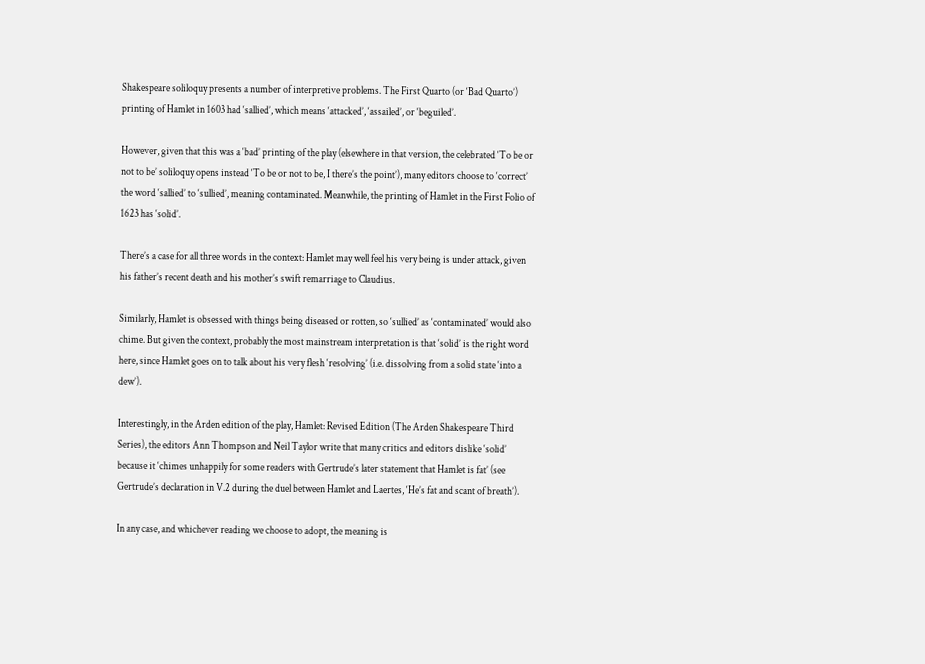Shakespeare soliloquy presents a number of interpretive problems. The First Quarto (or ‘Bad Quarto’) printing of Hamlet in 1603 had ‘sallied’, which means ‘attacked’, ‘assailed’, or ‘beguiled’.

However, given that this was a ‘bad’ printing of the play (elsewhere in that version, the celebrated ‘To be or not to be’ soliloquy opens instead ‘To be or not to be, I there’s the point’), many editors choose to ‘correct’ the word ‘sallied’ to ‘sullied’, meaning contaminated. Meanwhile, the printing of Hamlet in the First Folio of 1623 has ‘solid’.

There’s a case for all three words in the context: Hamlet may well feel his very being is under attack, given his father’s recent death and his mother’s swift remarriage to Claudius.

Similarly, Hamlet is obsessed with things being diseased or rotten, so ‘sullied’ as ‘contaminated’ would also chime. But given the context, probably the most mainstream interpretation is that ‘solid’ is the right word here, since Hamlet goes on to talk about his very flesh ‘resolving’ (i.e. dissolving from a solid state ‘into a dew’).

Interestingly, in the Arden edition of the play, Hamlet: Revised Edition (The Arden Shakespeare Third Series), the editors Ann Thompson and Neil Taylor write that many critics and editors dislike ‘solid’ because it ‘chimes unhappily for some readers with Gertrude’s later statement that Hamlet is fat’ (see Gertrude’s declaration in V.2 during the duel between Hamlet and Laertes, ‘He’s fat and scant of breath’).

In any case, and whichever reading we choose to adopt, the meaning is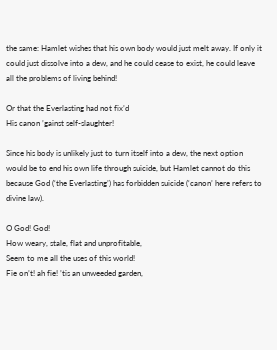the same: Hamlet wishes that his own body would just melt away. If only it could just dissolve into a dew, and he could cease to exist, he could leave all the problems of living behind!

Or that the Everlasting had not fix’d
His canon ’gainst self-slaughter!

Since his body is unlikely just to turn itself into a dew, the next option would be to end his own life through suicide, but Hamlet cannot do this because God (‘the Everlasting’) has forbidden suicide (‘canon’ here refers to divine law).

O God! God!
How weary, stale, flat and unprofitable,
Seem to me all the uses of this world!
Fie on’t! ah fie! ’tis an unweeded garden,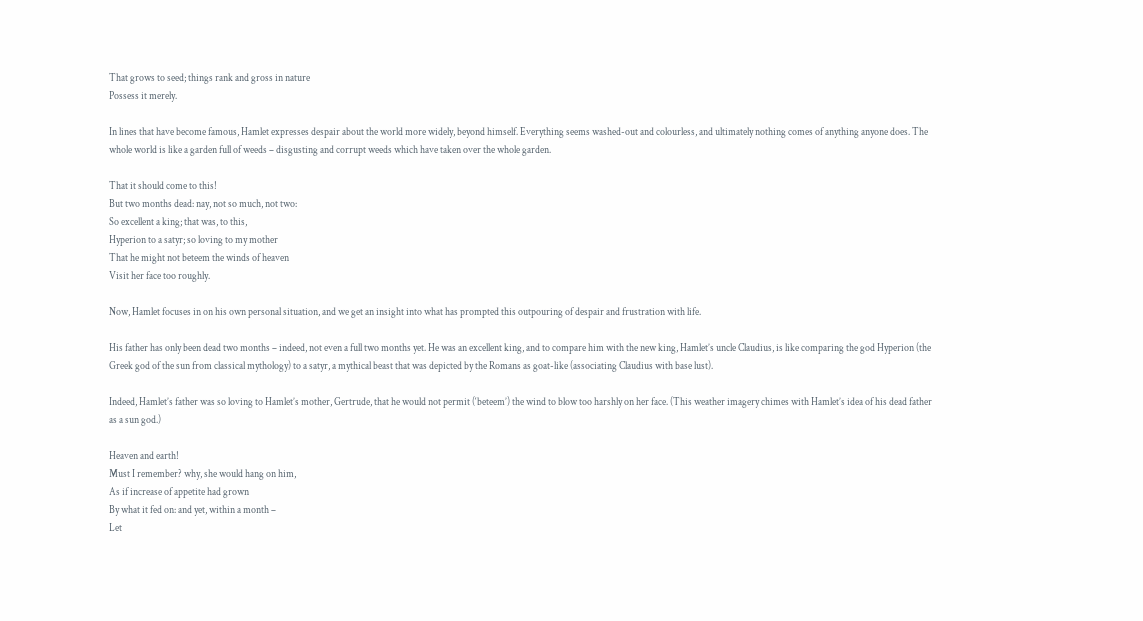That grows to seed; things rank and gross in nature
Possess it merely.

In lines that have become famous, Hamlet expresses despair about the world more widely, beyond himself. Everything seems washed-out and colourless, and ultimately nothing comes of anything anyone does. The whole world is like a garden full of weeds – disgusting and corrupt weeds which have taken over the whole garden.

That it should come to this!
But two months dead: nay, not so much, not two:
So excellent a king; that was, to this,
Hyperion to a satyr; so loving to my mother
That he might not beteem the winds of heaven
Visit her face too roughly.

Now, Hamlet focuses in on his own personal situation, and we get an insight into what has prompted this outpouring of despair and frustration with life.

His father has only been dead two months – indeed, not even a full two months yet. He was an excellent king, and to compare him with the new king, Hamlet’s uncle Claudius, is like comparing the god Hyperion (the Greek god of the sun from classical mythology) to a satyr, a mythical beast that was depicted by the Romans as goat-like (associating Claudius with base lust).

Indeed, Hamlet’s father was so loving to Hamlet’s mother, Gertrude, that he would not permit (‘beteem’) the wind to blow too harshly on her face. (This weather imagery chimes with Hamlet’s idea of his dead father as a sun god.)

Heaven and earth!
Must I remember? why, she would hang on him,
As if increase of appetite had grown
By what it fed on: and yet, within a month –
Let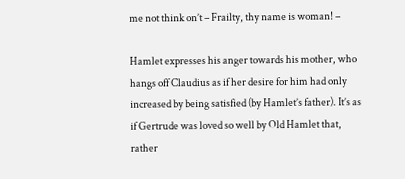me not think on’t – Frailty, thy name is woman! –

Hamlet expresses his anger towards his mother, who hangs off Claudius as if her desire for him had only increased by being satisfied (by Hamlet’s father). It’s as if Gertrude was loved so well by Old Hamlet that, rather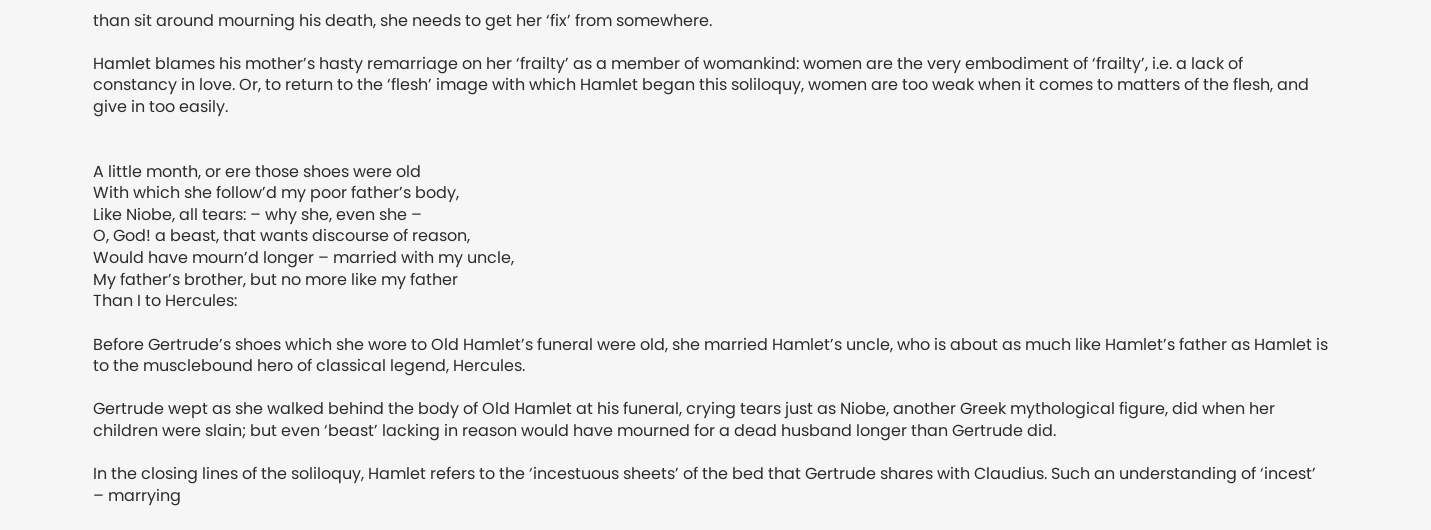than sit around mourning his death, she needs to get her ‘fix’ from somewhere.

Hamlet blames his mother’s hasty remarriage on her ‘frailty’ as a member of womankind: women are the very embodiment of ‘frailty’, i.e. a lack of constancy in love. Or, to return to the ‘flesh’ image with which Hamlet began this soliloquy, women are too weak when it comes to matters of the flesh, and give in too easily.


A little month, or ere those shoes were old
With which she follow’d my poor father’s body,
Like Niobe, all tears: – why she, even she –
O, God! a beast, that wants discourse of reason,
Would have mourn’d longer – married with my uncle,
My father’s brother, but no more like my father
Than I to Hercules:

Before Gertrude’s shoes which she wore to Old Hamlet’s funeral were old, she married Hamlet’s uncle, who is about as much like Hamlet’s father as Hamlet is to the musclebound hero of classical legend, Hercules.

Gertrude wept as she walked behind the body of Old Hamlet at his funeral, crying tears just as Niobe, another Greek mythological figure, did when her children were slain; but even ‘beast’ lacking in reason would have mourned for a dead husband longer than Gertrude did.

In the closing lines of the soliloquy, Hamlet refers to the ‘incestuous sheets’ of the bed that Gertrude shares with Claudius. Such an understanding of ‘incest’ – marrying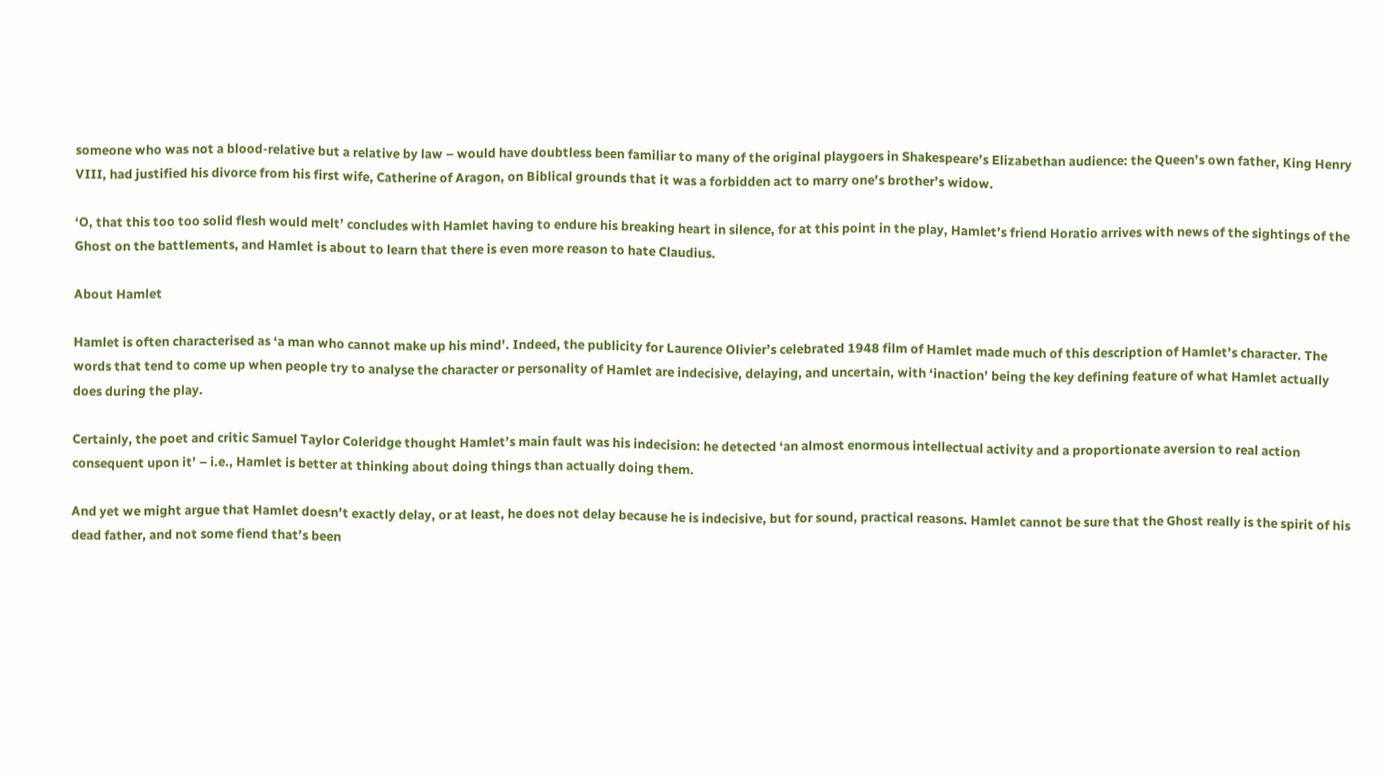someone who was not a blood-relative but a relative by law – would have doubtless been familiar to many of the original playgoers in Shakespeare’s Elizabethan audience: the Queen’s own father, King Henry VIII, had justified his divorce from his first wife, Catherine of Aragon, on Biblical grounds that it was a forbidden act to marry one’s brother’s widow.

‘O, that this too too solid flesh would melt’ concludes with Hamlet having to endure his breaking heart in silence, for at this point in the play, Hamlet’s friend Horatio arrives with news of the sightings of the Ghost on the battlements, and Hamlet is about to learn that there is even more reason to hate Claudius.

About Hamlet

Hamlet is often characterised as ‘a man who cannot make up his mind’. Indeed, the publicity for Laurence Olivier’s celebrated 1948 film of Hamlet made much of this description of Hamlet’s character. The words that tend to come up when people try to analyse the character or personality of Hamlet are indecisive, delaying, and uncertain, with ‘inaction’ being the key defining feature of what Hamlet actually does during the play.

Certainly, the poet and critic Samuel Taylor Coleridge thought Hamlet’s main fault was his indecision: he detected ‘an almost enormous intellectual activity and a proportionate aversion to real action consequent upon it’ – i.e., Hamlet is better at thinking about doing things than actually doing them.

And yet we might argue that Hamlet doesn’t exactly delay, or at least, he does not delay because he is indecisive, but for sound, practical reasons. Hamlet cannot be sure that the Ghost really is the spirit of his dead father, and not some fiend that’s been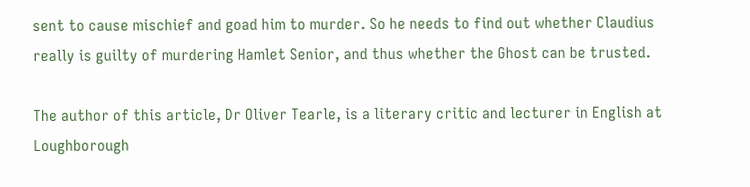sent to cause mischief and goad him to murder. So he needs to find out whether Claudius really is guilty of murdering Hamlet Senior, and thus whether the Ghost can be trusted.

The author of this article, Dr Oliver Tearle, is a literary critic and lecturer in English at Loughborough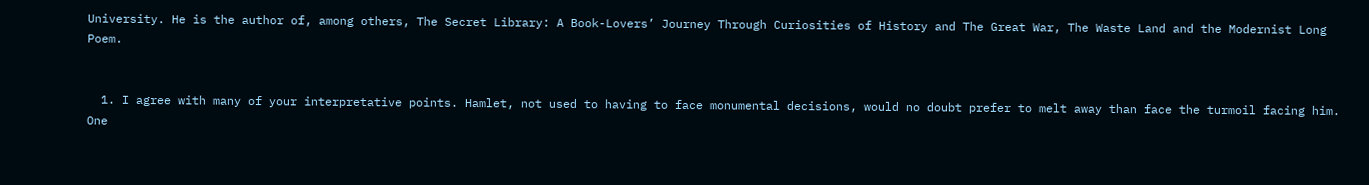University. He is the author of, among others, The Secret Library: A Book-Lovers’ Journey Through Curiosities of History and The Great War, The Waste Land and the Modernist Long Poem.


  1. I agree with many of your interpretative points. Hamlet, not used to having to face monumental decisions, would no doubt prefer to melt away than face the turmoil facing him. One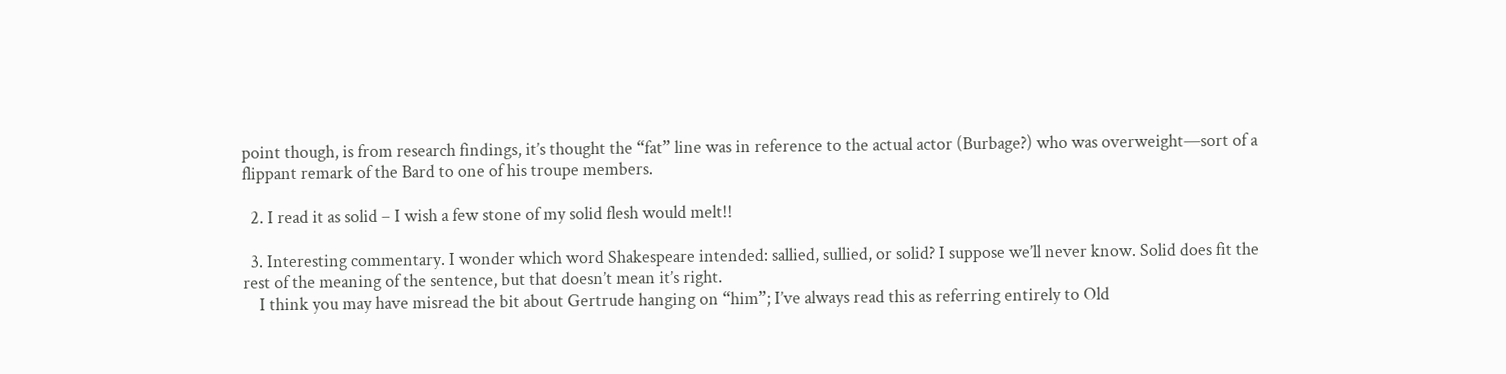point though, is from research findings, it’s thought the “fat” line was in reference to the actual actor (Burbage?) who was overweight—sort of a flippant remark of the Bard to one of his troupe members.

  2. I read it as solid – I wish a few stone of my solid flesh would melt!!

  3. Interesting commentary. I wonder which word Shakespeare intended: sallied, sullied, or solid? I suppose we’ll never know. Solid does fit the rest of the meaning of the sentence, but that doesn’t mean it’s right.
    I think you may have misread the bit about Gertrude hanging on “him”; I’ve always read this as referring entirely to Old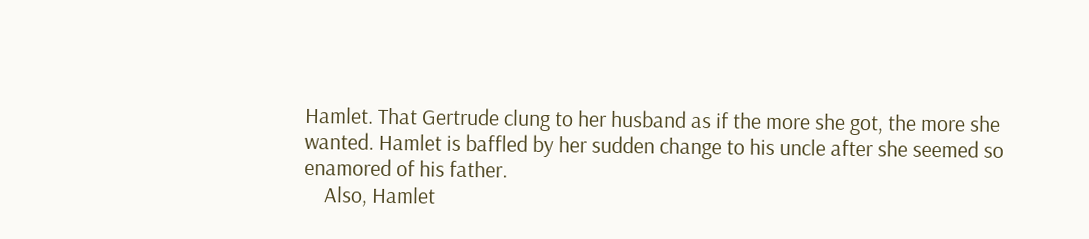Hamlet. That Gertrude clung to her husband as if the more she got, the more she wanted. Hamlet is baffled by her sudden change to his uncle after she seemed so enamored of his father.
    Also, Hamlet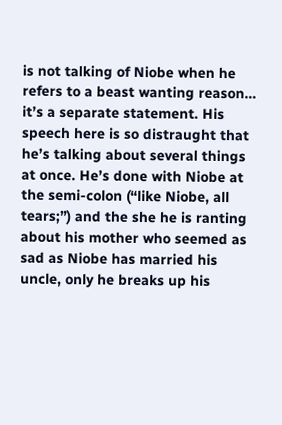is not talking of Niobe when he refers to a beast wanting reason… it’s a separate statement. His speech here is so distraught that he’s talking about several things at once. He’s done with Niobe at the semi-colon (“like Niobe, all tears;”) and the she he is ranting about his mother who seemed as sad as Niobe has married his uncle, only he breaks up his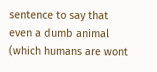sentence to say that even a dumb animal (which humans are wont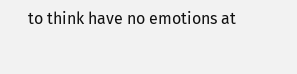to think have no emotions at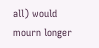all) would mourn longer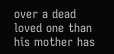over a dead loved one than his mother has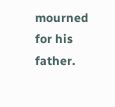mourned for his father.